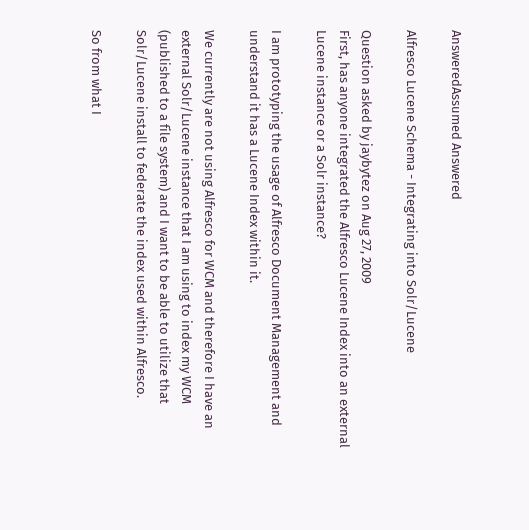AnsweredAssumed Answered

Alfresco Lucene Schema - Integrating into Solr/Lucene

Question asked by jaybytez on Aug 27, 2009
First, has anyone integrated the Alfresco Lucene Index into an external Lucene instance or a Solr instance?

I am prototyping the usage of Alfresco Document Management and understand it has a Lucene Index within it.

We currently are not using Alfresco for WCM and therefore I have an external Solr/Lucene instance that I am using to index my WCM (published to a file system) and I want to be able to utilize that Solr/Lucene install to federate the index used within Alfresco.

So from what I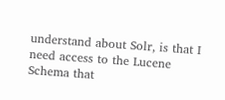understand about Solr, is that I need access to the Lucene Schema that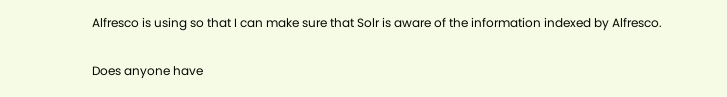Alfresco is using so that I can make sure that Solr is aware of the information indexed by Alfresco.

Does anyone have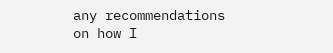any recommendations on how I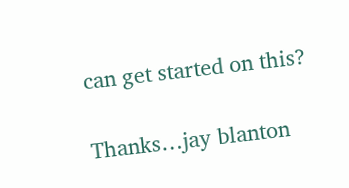can get started on this?

Thanks…jay blanton